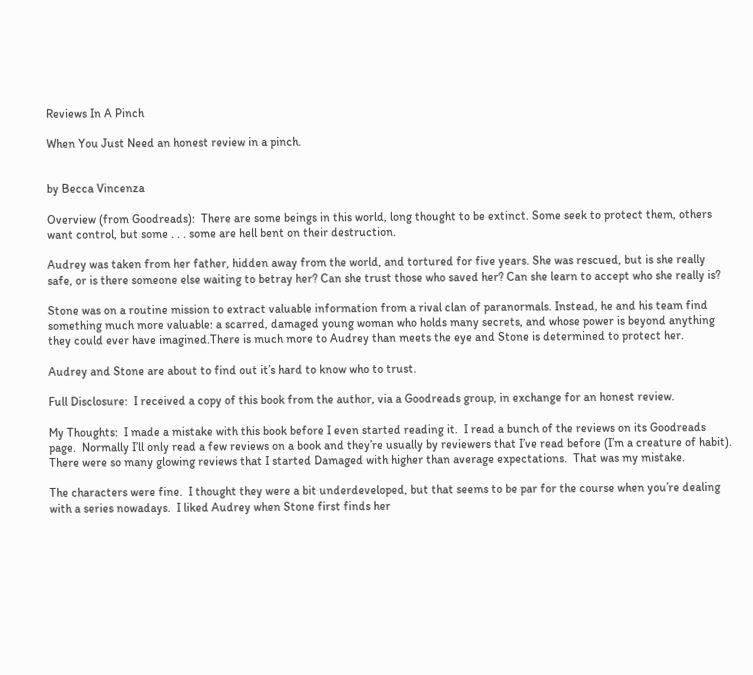Reviews In A Pinch

When You Just Need an honest review in a pinch.


by Becca Vincenza

Overview (from Goodreads):  There are some beings in this world, long thought to be extinct. Some seek to protect them, others want control, but some . . . some are hell bent on their destruction.

Audrey was taken from her father, hidden away from the world, and tortured for five years. She was rescued, but is she really safe, or is there someone else waiting to betray her? Can she trust those who saved her? Can she learn to accept who she really is?

Stone was on a routine mission to extract valuable information from a rival clan of paranormals. Instead, he and his team find something much more valuable: a scarred, damaged young woman who holds many secrets, and whose power is beyond anything they could ever have imagined.There is much more to Audrey than meets the eye and Stone is determined to protect her.

Audrey and Stone are about to find out it’s hard to know who to trust.

Full Disclosure:  I received a copy of this book from the author, via a Goodreads group, in exchange for an honest review.

My Thoughts:  I made a mistake with this book before I even started reading it.  I read a bunch of the reviews on its Goodreads page.  Normally I’ll only read a few reviews on a book and they’re usually by reviewers that I’ve read before (I’m a creature of habit).  There were so many glowing reviews that I started Damaged with higher than average expectations.  That was my mistake.

The characters were fine.  I thought they were a bit underdeveloped, but that seems to be par for the course when you’re dealing with a series nowadays.  I liked Audrey when Stone first finds her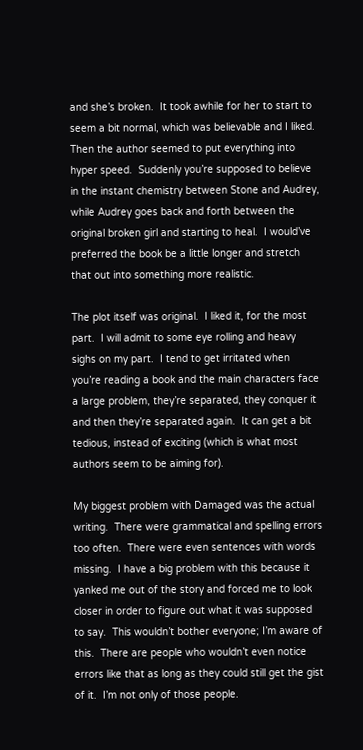and she’s broken.  It took awhile for her to start to seem a bit normal, which was believable and I liked.  Then the author seemed to put everything into hyper speed.  Suddenly you’re supposed to believe in the instant chemistry between Stone and Audrey, while Audrey goes back and forth between the original broken girl and starting to heal.  I would’ve preferred the book be a little longer and stretch that out into something more realistic.

The plot itself was original.  I liked it, for the most part.  I will admit to some eye rolling and heavy sighs on my part.  I tend to get irritated when you’re reading a book and the main characters face a large problem, they’re separated, they conquer it and then they’re separated again.  It can get a bit tedious, instead of exciting (which is what most authors seem to be aiming for).

My biggest problem with Damaged was the actual writing.  There were grammatical and spelling errors too often.  There were even sentences with words missing.  I have a big problem with this because it yanked me out of the story and forced me to look closer in order to figure out what it was supposed to say.  This wouldn’t bother everyone; I’m aware of this.  There are people who wouldn’t even notice errors like that as long as they could still get the gist of it.  I’m not only of those people.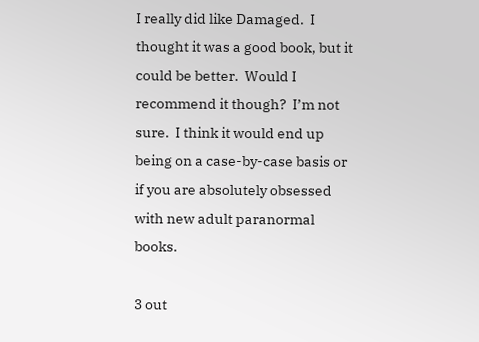I really did like Damaged.  I thought it was a good book, but it could be better.  Would I recommend it though?  I’m not sure.  I think it would end up being on a case-by-case basis or if you are absolutely obsessed with new adult paranormal books.

3 out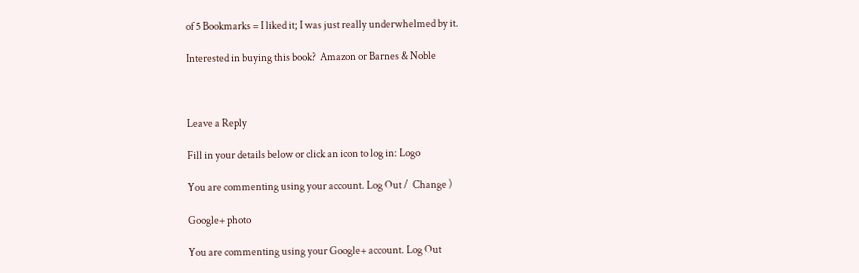of 5 Bookmarks = I liked it; I was just really underwhelmed by it.

Interested in buying this book?  Amazon or Barnes & Noble



Leave a Reply

Fill in your details below or click an icon to log in: Logo

You are commenting using your account. Log Out /  Change )

Google+ photo

You are commenting using your Google+ account. Log Out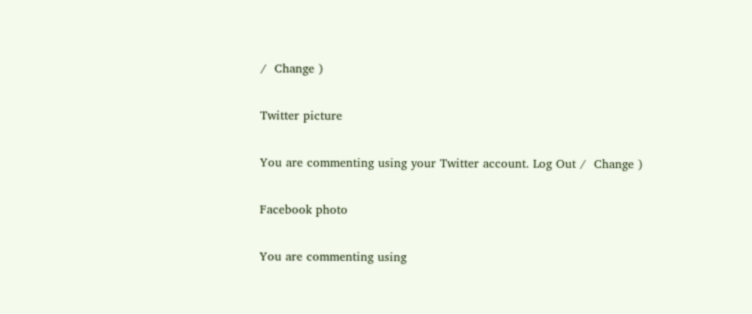/  Change )

Twitter picture

You are commenting using your Twitter account. Log Out /  Change )

Facebook photo

You are commenting using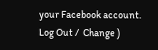your Facebook account. Log Out /  Change )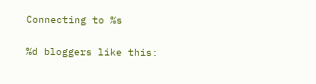Connecting to %s

%d bloggers like this: